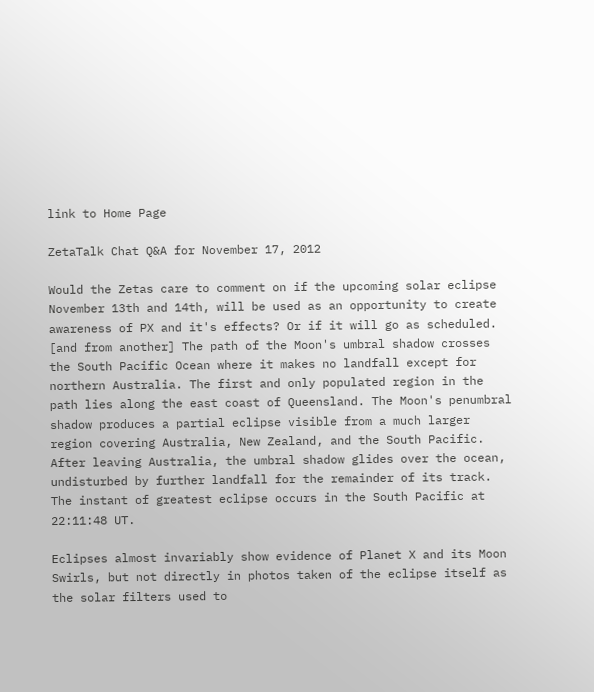link to Home Page

ZetaTalk Chat Q&A for November 17, 2012

Would the Zetas care to comment on if the upcoming solar eclipse November 13th and 14th, will be used as an opportunity to create awareness of PX and it's effects? Or if it will go as scheduled. [and from another] The path of the Moon's umbral shadow crosses the South Pacific Ocean where it makes no landfall except for northern Australia. The first and only populated region in the path lies along the east coast of Queensland. The Moon's penumbral shadow produces a partial eclipse visible from a much larger region covering Australia, New Zealand, and the South Pacific. After leaving Australia, the umbral shadow glides over the ocean, undisturbed by further landfall for the remainder of its track. The instant of greatest eclipse occurs in the South Pacific at 22:11:48 UT.

Eclipses almost invariably show evidence of Planet X and its Moon Swirls, but not directly in photos taken of the eclipse itself as the solar filters used to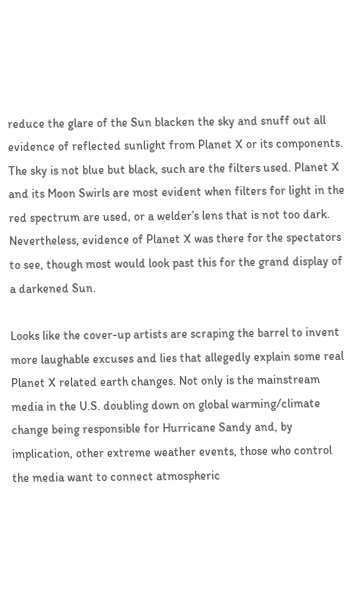reduce the glare of the Sun blacken the sky and snuff out all evidence of reflected sunlight from Planet X or its components. The sky is not blue but black, such are the filters used. Planet X and its Moon Swirls are most evident when filters for light in the red spectrum are used, or a welder’s lens that is not too dark. Nevertheless, evidence of Planet X was there for the spectators to see, though most would look past this for the grand display of a darkened Sun.

Looks like the cover-up artists are scraping the barrel to invent more laughable excuses and lies that allegedly explain some real Planet X related earth changes. Not only is the mainstream media in the U.S. doubling down on global warming/climate change being responsible for Hurricane Sandy and, by implication, other extreme weather events, those who control the media want to connect atmospheric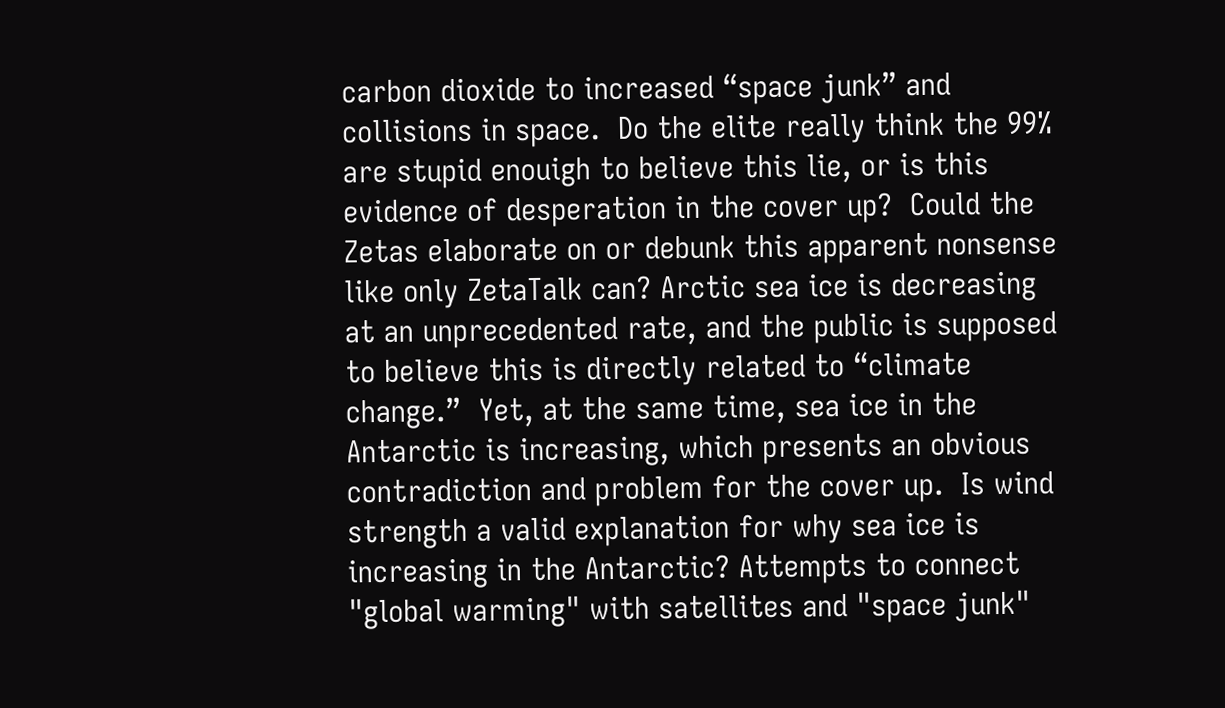carbon dioxide to increased “space junk” and collisions in space.  Do the elite really think the 99% are stupid enouigh to believe this lie, or is this evidence of desperation in the cover up?  Could the Zetas elaborate on or debunk this apparent nonsense like only ZetaTalk can? Arctic sea ice is decreasing at an unprecedented rate, and the public is supposed to believe this is directly related to “climate change.”  Yet, at the same time, sea ice in the Antarctic is increasing, which presents an obvious contradiction and problem for the cover up.  Is wind strength a valid explanation for why sea ice is increasing in the Antarctic? Attempts to connect "global warming" with satellites and "space junk"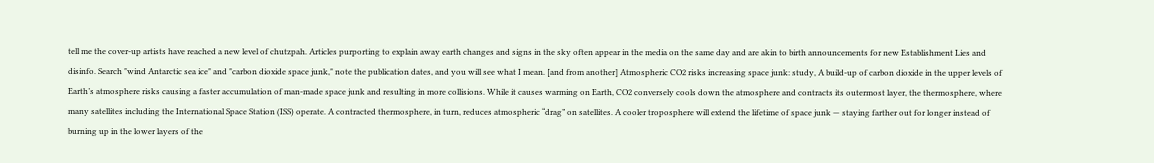tell me the cover-up artists have reached a new level of chutzpah. Articles purporting to explain away earth changes and signs in the sky often appear in the media on the same day and are akin to birth announcements for new Establishment Lies and disinfo. Search "wind Antarctic sea ice" and "carbon dioxide space junk," note the publication dates, and you will see what I mean. [and from another] Atmospheric CO2 risks increasing space junk: study, A build-up of carbon dioxide in the upper levels of Earth’s atmosphere risks causing a faster accumulation of man-made space junk and resulting in more collisions. While it causes warming on Earth, CO2 conversely cools down the atmosphere and contracts its outermost layer, the thermosphere, where many satellites including the International Space Station (ISS) operate. A contracted thermosphere, in turn, reduces atmospheric “drag” on satellites. A cooler troposphere will extend the lifetime of space junk — staying farther out for longer instead of burning up in the lower layers of the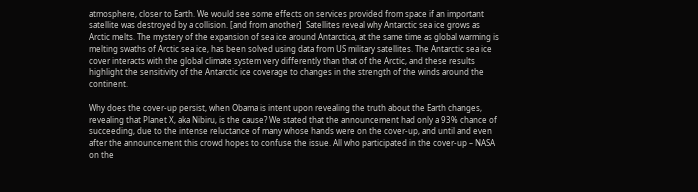atmosphere, closer to Earth. We would see some effects on services provided from space if an important satellite was destroyed by a collision. [and from another]  Satellites reveal why Antarctic sea ice grows as Arctic melts. The mystery of the expansion of sea ice around Antarctica, at the same time as global warming is melting swaths of Arctic sea ice, has been solved using data from US military satellites. The Antarctic sea ice cover interacts with the global climate system very differently than that of the Arctic, and these results highlight the sensitivity of the Antarctic ice coverage to changes in the strength of the winds around the continent.

Why does the cover-up persist, when Obama is intent upon revealing the truth about the Earth changes, revealing that Planet X, aka Nibiru, is the cause? We stated that the announcement had only a 93% chance of succeeding, due to the intense reluctance of many whose hands were on the cover-up, and until and even after the announcement this crowd hopes to confuse the issue. All who participated in the cover-up – NASA on the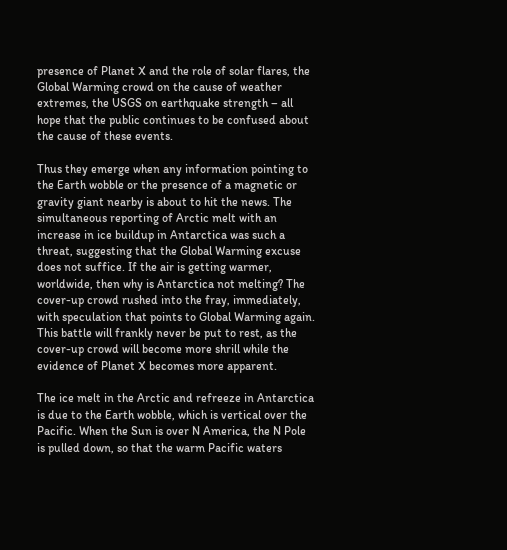presence of Planet X and the role of solar flares, the Global Warming crowd on the cause of weather extremes, the USGS on earthquake strength – all hope that the public continues to be confused about the cause of these events.

Thus they emerge when any information pointing to the Earth wobble or the presence of a magnetic or gravity giant nearby is about to hit the news. The simultaneous reporting of Arctic melt with an increase in ice buildup in Antarctica was such a threat, suggesting that the Global Warming excuse does not suffice. If the air is getting warmer, worldwide, then why is Antarctica not melting? The cover-up crowd rushed into the fray, immediately, with speculation that points to Global Warming again. This battle will frankly never be put to rest, as the cover-up crowd will become more shrill while the evidence of Planet X becomes more apparent.

The ice melt in the Arctic and refreeze in Antarctica is due to the Earth wobble, which is vertical over the Pacific. When the Sun is over N America, the N Pole is pulled down, so that the warm Pacific waters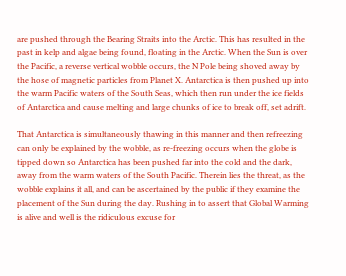are pushed through the Bearing Straits into the Arctic. This has resulted in the past in kelp and algae being found, floating in the Arctic. When the Sun is over the Pacific, a reverse vertical wobble occurs, the N Pole being shoved away by the hose of magnetic particles from Planet X. Antarctica is then pushed up into the warm Pacific waters of the South Seas, which then run under the ice fields of Antarctica and cause melting and large chunks of ice to break off, set adrift.

That Antarctica is simultaneously thawing in this manner and then refreezing can only be explained by the wobble, as re-freezing occurs when the globe is tipped down so Antarctica has been pushed far into the cold and the dark, away from the warm waters of the South Pacific. Therein lies the threat, as the wobble explains it all, and can be ascertained by the public if they examine the placement of the Sun during the day. Rushing in to assert that Global Warming is alive and well is the ridiculous excuse for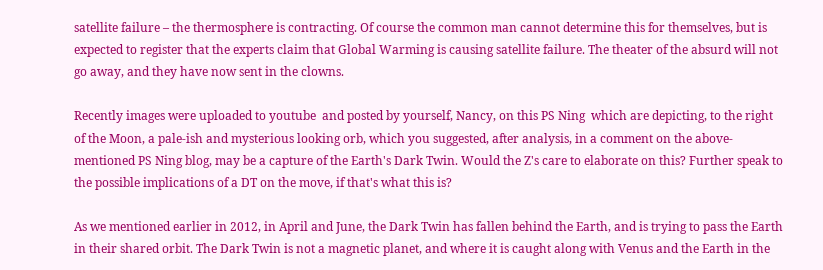satellite failure – the thermosphere is contracting. Of course the common man cannot determine this for themselves, but is expected to register that the experts claim that Global Warming is causing satellite failure. The theater of the absurd will not go away, and they have now sent in the clowns.

Recently images were uploaded to youtube  and posted by yourself, Nancy, on this PS Ning  which are depicting, to the right of the Moon, a pale-ish and mysterious looking orb, which you suggested, after analysis, in a comment on the above-mentioned PS Ning blog, may be a capture of the Earth's Dark Twin. Would the Z's care to elaborate on this? Further speak to the possible implications of a DT on the move, if that's what this is?

As we mentioned earlier in 2012, in April and June, the Dark Twin has fallen behind the Earth, and is trying to pass the Earth in their shared orbit. The Dark Twin is not a magnetic planet, and where it is caught along with Venus and the Earth in the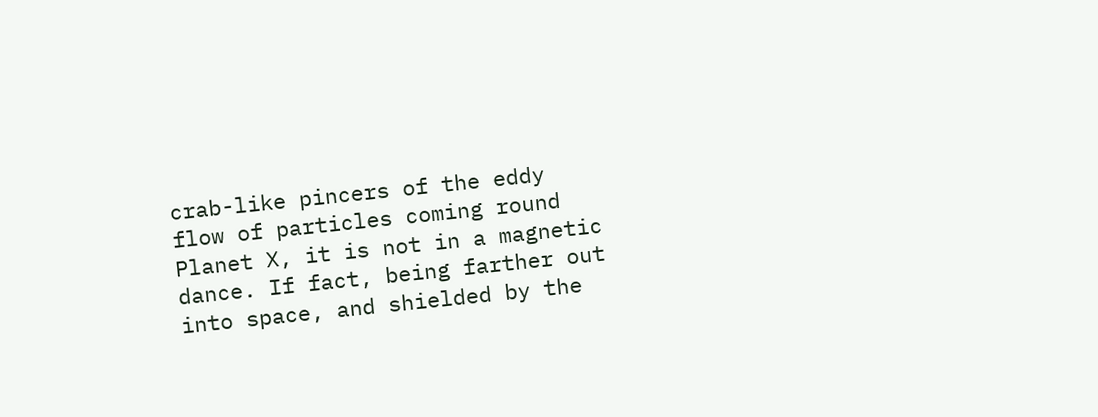crab-like pincers of the eddy flow of particles coming round Planet X, it is not in a magnetic dance. If fact, being farther out into space, and shielded by the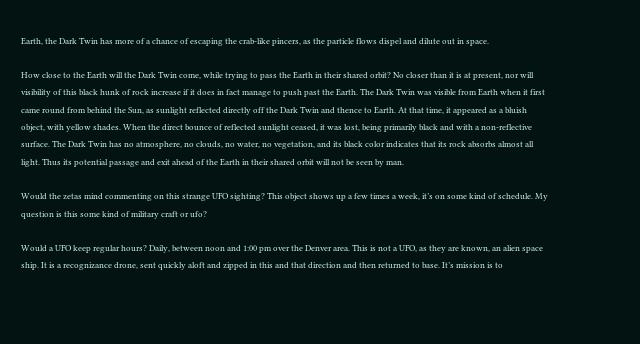Earth, the Dark Twin has more of a chance of escaping the crab-like pincers, as the particle flows dispel and dilute out in space.

How close to the Earth will the Dark Twin come, while trying to pass the Earth in their shared orbit? No closer than it is at present, nor will visibility of this black hunk of rock increase if it does in fact manage to push past the Earth. The Dark Twin was visible from Earth when it first came round from behind the Sun, as sunlight reflected directly off the Dark Twin and thence to Earth. At that time, it appeared as a bluish object, with yellow shades. When the direct bounce of reflected sunlight ceased, it was lost, being primarily black and with a non-reflective surface. The Dark Twin has no atmosphere, no clouds, no water, no vegetation, and its black color indicates that its rock absorbs almost all light. Thus its potential passage and exit ahead of the Earth in their shared orbit will not be seen by man.

Would the zetas mind commenting on this strange UFO sighting? This object shows up a few times a week, it’s on some kind of schedule. My question is this some kind of military craft or ufo?

Would a UFO keep regular hours? Daily, between noon and 1:00 pm over the Denver area. This is not a UFO, as they are known, an alien space ship. It is a recognizance drone, sent quickly aloft and zipped in this and that direction and then returned to base. It’s mission is to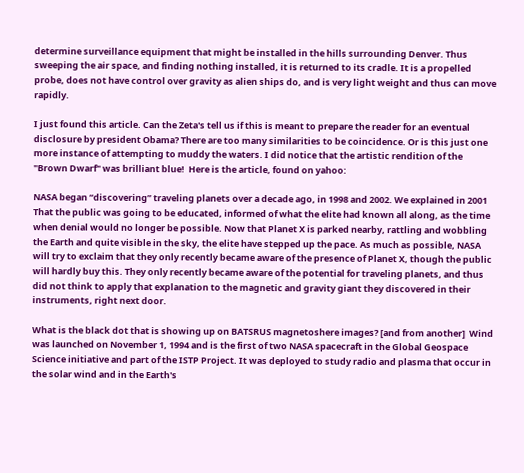determine surveillance equipment that might be installed in the hills surrounding Denver. Thus sweeping the air space, and finding nothing installed, it is returned to its cradle. It is a propelled probe, does not have control over gravity as alien ships do, and is very light weight and thus can move rapidly.

I just found this article. Can the Zeta's tell us if this is meant to prepare the reader for an eventual disclosure by president Obama? There are too many similarities to be coincidence. Or is this just one more instance of attempting to muddy the waters. I did notice that the artistic rendition of the "Brown Dwarf" was brilliant blue!  Here is the article, found on yahoo:

NASA began “discovering” traveling planets over a decade ago, in 1998 and 2002. We explained in 2001 That the public was going to be educated, informed of what the elite had known all along, as the time when denial would no longer be possible. Now that Planet X is parked nearby, rattling and wobbling the Earth and quite visible in the sky, the elite have stepped up the pace. As much as possible, NASA will try to exclaim that they only recently became aware of the presence of Planet X, though the public will hardly buy this. They only recently became aware of the potential for traveling planets, and thus did not think to apply that explanation to the magnetic and gravity giant they discovered in their instruments, right next door.

What is the black dot that is showing up on BATSRUS magnetoshere images? [and from another]  Wind was launched on November 1, 1994 and is the first of two NASA spacecraft in the Global Geospace Science initiative and part of the ISTP Project. It was deployed to study radio and plasma that occur in the solar wind and in the Earth's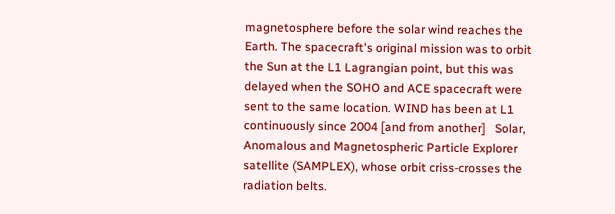magnetosphere before the solar wind reaches the Earth. The spacecraft's original mission was to orbit the Sun at the L1 Lagrangian point, but this was delayed when the SOHO and ACE spacecraft were sent to the same location. WIND has been at L1 continuously since 2004 [and from another]   Solar, Anomalous and Magnetospheric Particle Explorer satellite (SAMPLEX), whose orbit criss-crosses the radiation belts.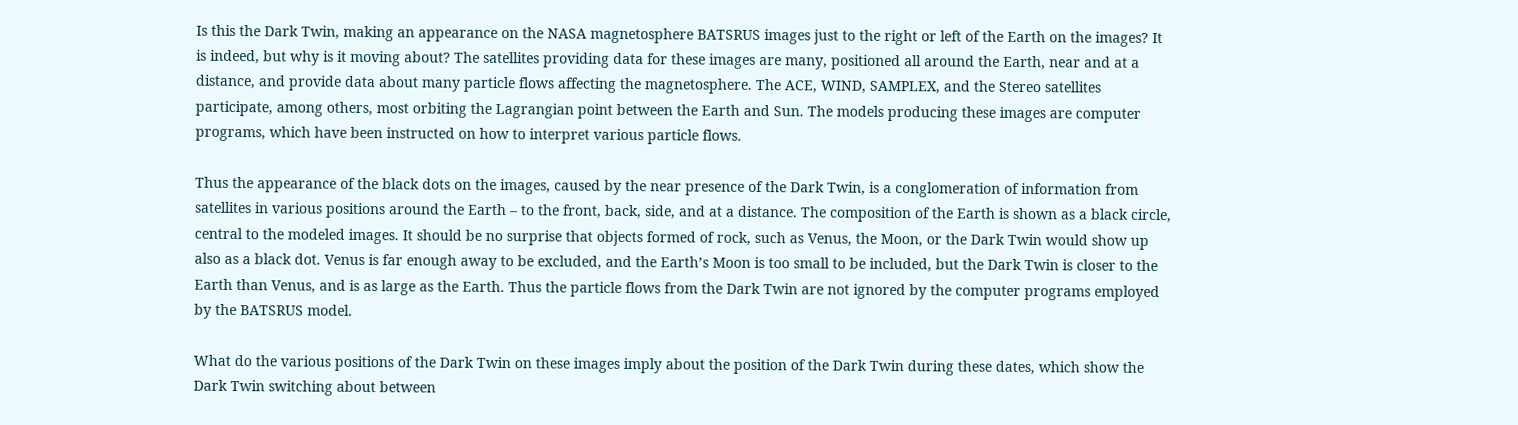Is this the Dark Twin, making an appearance on the NASA magnetosphere BATSRUS images just to the right or left of the Earth on the images? It is indeed, but why is it moving about? The satellites providing data for these images are many, positioned all around the Earth, near and at a distance, and provide data about many particle flows affecting the magnetosphere. The ACE, WIND, SAMPLEX, and the Stereo satellites participate, among others, most orbiting the Lagrangian point between the Earth and Sun. The models producing these images are computer programs, which have been instructed on how to interpret various particle flows.

Thus the appearance of the black dots on the images, caused by the near presence of the Dark Twin, is a conglomeration of information from satellites in various positions around the Earth – to the front, back, side, and at a distance. The composition of the Earth is shown as a black circle, central to the modeled images. It should be no surprise that objects formed of rock, such as Venus, the Moon, or the Dark Twin would show up also as a black dot. Venus is far enough away to be excluded, and the Earth’s Moon is too small to be included, but the Dark Twin is closer to the Earth than Venus, and is as large as the Earth. Thus the particle flows from the Dark Twin are not ignored by the computer programs employed by the BATSRUS model.

What do the various positions of the Dark Twin on these images imply about the position of the Dark Twin during these dates, which show the Dark Twin switching about between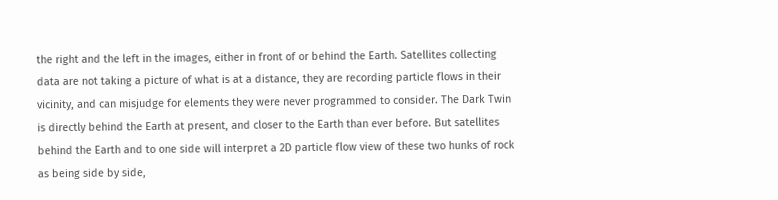the right and the left in the images, either in front of or behind the Earth. Satellites collecting data are not taking a picture of what is at a distance, they are recording particle flows in their vicinity, and can misjudge for elements they were never programmed to consider. The Dark Twin is directly behind the Earth at present, and closer to the Earth than ever before. But satellites behind the Earth and to one side will interpret a 2D particle flow view of these two hunks of rock as being side by side,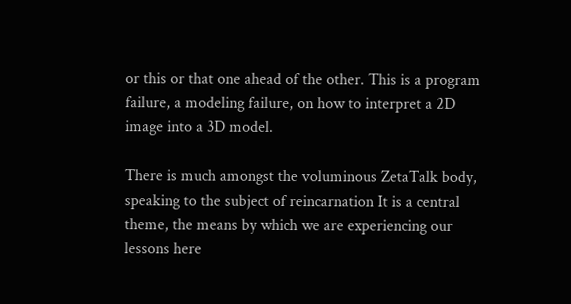or this or that one ahead of the other. This is a program failure, a modeling failure, on how to interpret a 2D image into a 3D model.

There is much amongst the voluminous ZetaTalk body, speaking to the subject of reincarnation It is a central theme, the means by which we are experiencing our lessons here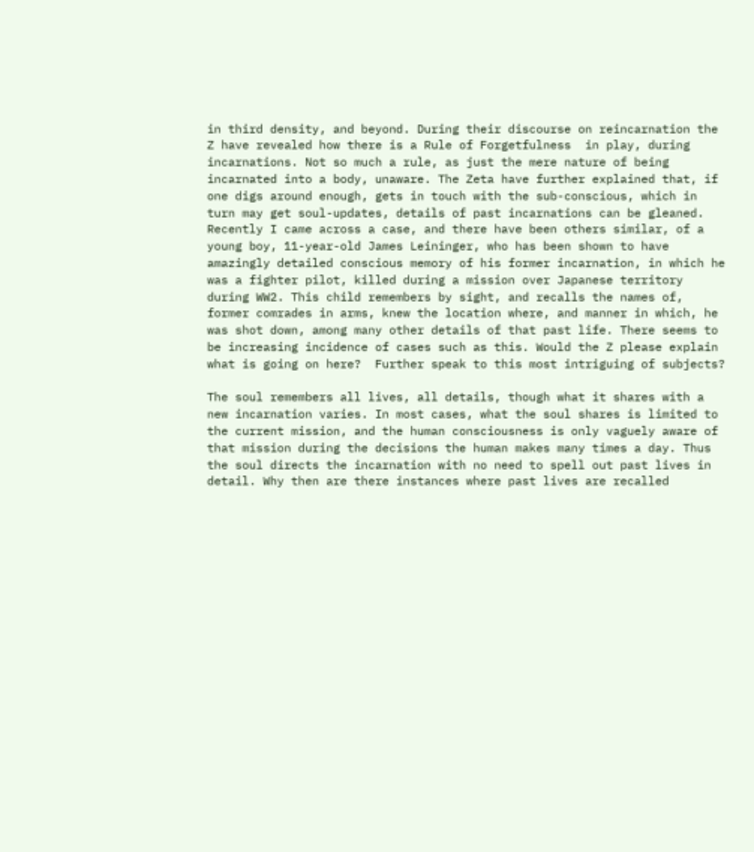in third density, and beyond. During their discourse on reincarnation the Z have revealed how there is a Rule of Forgetfulness  in play, during incarnations. Not so much a rule, as just the mere nature of being incarnated into a body, unaware. The Zeta have further explained that, if one digs around enough, gets in touch with the sub-conscious, which in turn may get soul-updates, details of past incarnations can be gleaned. Recently I came across a case, and there have been others similar, of a young boy, 11-year-old James Leininger, who has been shown to have amazingly detailed conscious memory of his former incarnation, in which he was a fighter pilot, killed during a mission over Japanese territory during WW2. This child remembers by sight, and recalls the names of, former comrades in arms, knew the location where, and manner in which, he was shot down, among many other details of that past life. There seems to be increasing incidence of cases such as this. Would the Z please explain what is going on here?  Further speak to this most intriguing of subjects?

The soul remembers all lives, all details, though what it shares with a new incarnation varies. In most cases, what the soul shares is limited to the current mission, and the human consciousness is only vaguely aware of that mission during the decisions the human makes many times a day. Thus the soul directs the incarnation with no need to spell out past lives in detail. Why then are there instances where past lives are recalled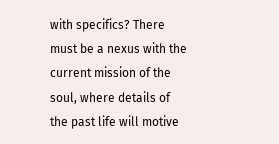with specifics? There must be a nexus with the current mission of the soul, where details of the past life will motive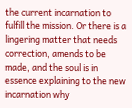the current incarnation to fulfill the mission. Or there is a lingering matter that needs correction, amends to be made, and the soul is in essence explaining to the new incarnation why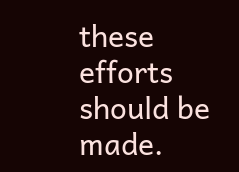these efforts should be made.